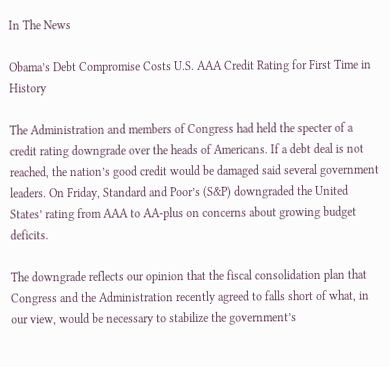In The News

Obama’s Debt Compromise Costs U.S. AAA Credit Rating for First Time in History

The Administration and members of Congress had held the specter of a credit rating downgrade over the heads of Americans. If a debt deal is not reached, the nation’s good credit would be damaged said several government leaders. On Friday, Standard and Poor’s (S&P) downgraded the United States’ rating from AAA to AA-plus on concerns about growing budget deficits.

The downgrade reflects our opinion that the fiscal consolidation plan that Congress and the Administration recently agreed to falls short of what, in our view, would be necessary to stabilize the government’s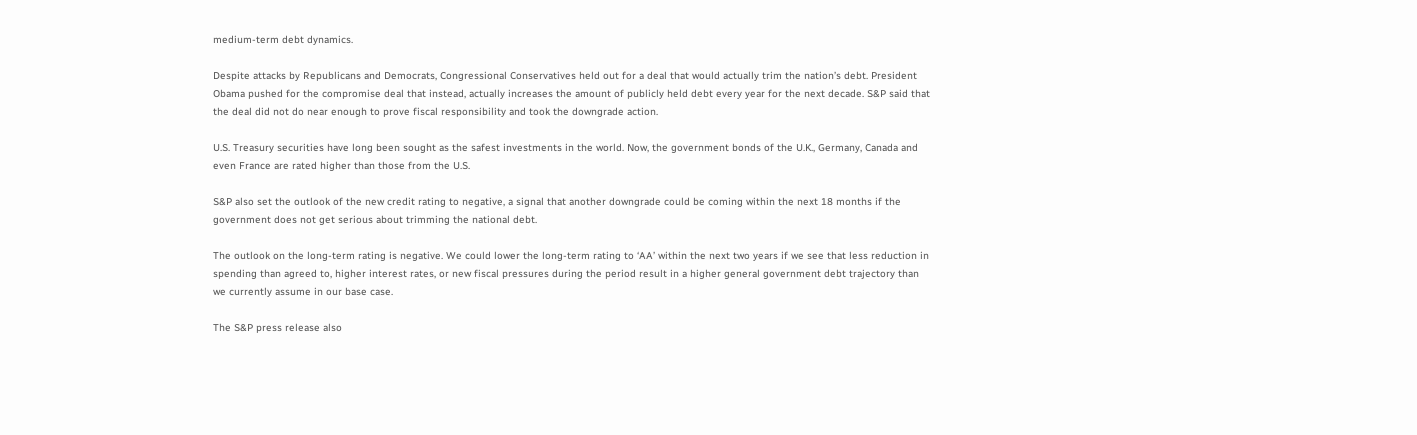medium-term debt dynamics.

Despite attacks by Republicans and Democrats, Congressional Conservatives held out for a deal that would actually trim the nation’s debt. President Obama pushed for the compromise deal that instead, actually increases the amount of publicly held debt every year for the next decade. S&P said that the deal did not do near enough to prove fiscal responsibility and took the downgrade action.

U.S. Treasury securities have long been sought as the safest investments in the world. Now, the government bonds of the U.K., Germany, Canada and even France are rated higher than those from the U.S.

S&P also set the outlook of the new credit rating to negative, a signal that another downgrade could be coming within the next 18 months if the government does not get serious about trimming the national debt.

The outlook on the long-term rating is negative. We could lower the long-term rating to ‘AA’ within the next two years if we see that less reduction in spending than agreed to, higher interest rates, or new fiscal pressures during the period result in a higher general government debt trajectory than we currently assume in our base case.

The S&P press release also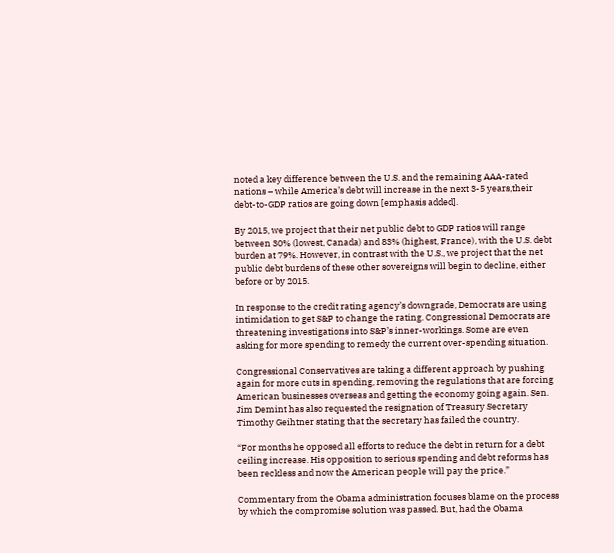noted a key difference between the U.S. and the remaining AAA-rated nations – while America’s debt will increase in the next 3-5 years,their debt-to-GDP ratios are going down [emphasis added].

By 2015, we project that their net public debt to GDP ratios will range between 30% (lowest, Canada) and 83% (highest, France), with the U.S. debt burden at 79%. However, in contrast with the U.S., we project that the net public debt burdens of these other sovereigns will begin to decline, either before or by 2015.

In response to the credit rating agency’s downgrade, Democrats are using intimidation to get S&P to change the rating. Congressional Democrats are threatening investigations into S&P’s inner-workings. Some are even asking for more spending to remedy the current over-spending situation.

Congressional Conservatives are taking a different approach by pushing again for more cuts in spending, removing the regulations that are forcing American businesses overseas and getting the economy going again. Sen. Jim Demint has also requested the resignation of Treasury Secretary Timothy Geihtner stating that the secretary has failed the country.

“For months he opposed all efforts to reduce the debt in return for a debt ceiling increase. His opposition to serious spending and debt reforms has been reckless and now the American people will pay the price.”

Commentary from the Obama administration focuses blame on the process by which the compromise solution was passed. But, had the Obama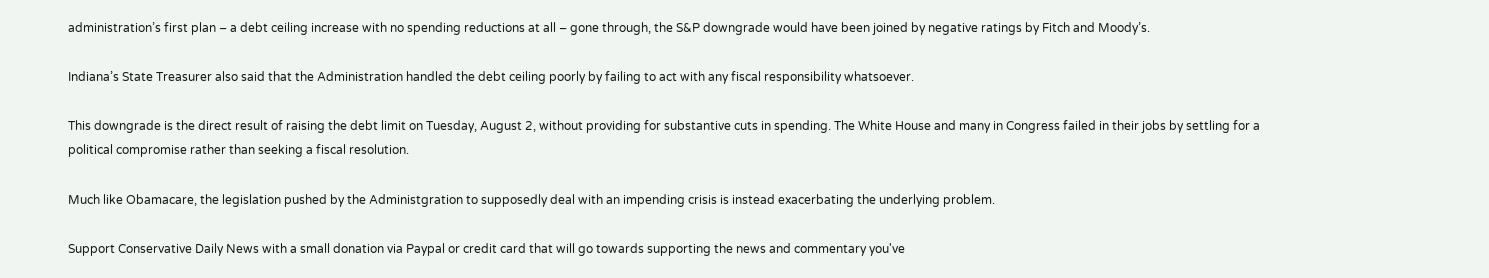administration’s first plan – a debt ceiling increase with no spending reductions at all – gone through, the S&P downgrade would have been joined by negative ratings by Fitch and Moody’s.

Indiana’s State Treasurer also said that the Administration handled the debt ceiling poorly by failing to act with any fiscal responsibility whatsoever.

This downgrade is the direct result of raising the debt limit on Tuesday, August 2, without providing for substantive cuts in spending. The White House and many in Congress failed in their jobs by settling for a political compromise rather than seeking a fiscal resolution.

Much like Obamacare, the legislation pushed by the Administgration to supposedly deal with an impending crisis is instead exacerbating the underlying problem.

Support Conservative Daily News with a small donation via Paypal or credit card that will go towards supporting the news and commentary you've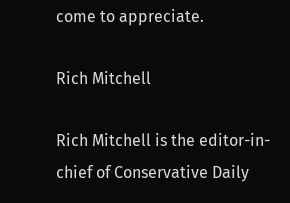come to appreciate.

Rich Mitchell

Rich Mitchell is the editor-in-chief of Conservative Daily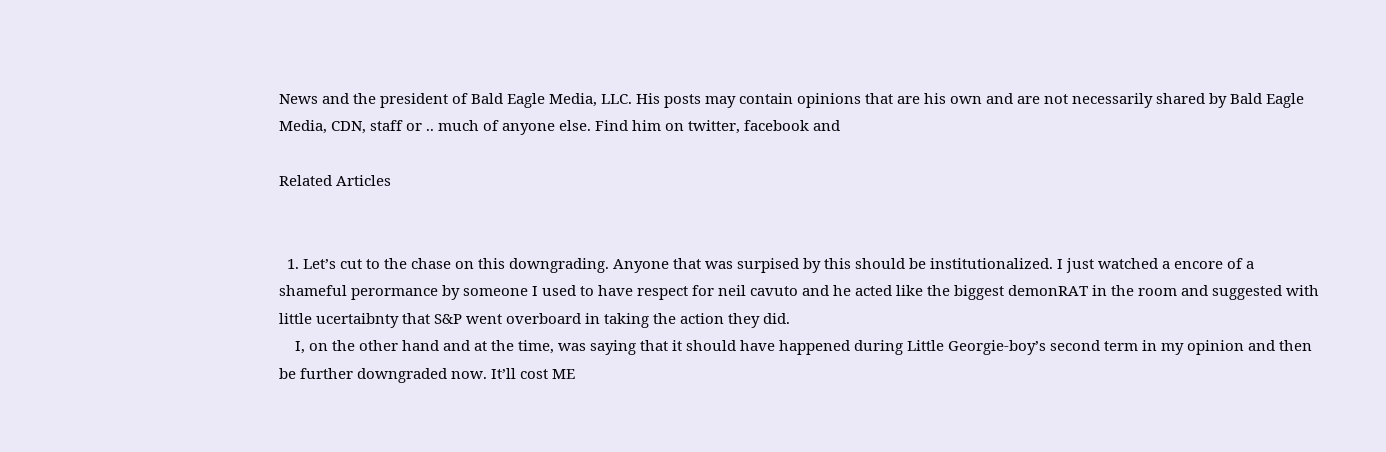News and the president of Bald Eagle Media, LLC. His posts may contain opinions that are his own and are not necessarily shared by Bald Eagle Media, CDN, staff or .. much of anyone else. Find him on twitter, facebook and

Related Articles


  1. Let’s cut to the chase on this downgrading. Anyone that was surpised by this should be institutionalized. I just watched a encore of a shameful perormance by someone I used to have respect for neil cavuto and he acted like the biggest demonRAT in the room and suggested with little ucertaibnty that S&P went overboard in taking the action they did.
    I, on the other hand and at the time, was saying that it should have happened during Little Georgie-boy’s second term in my opinion and then be further downgraded now. It’ll cost ME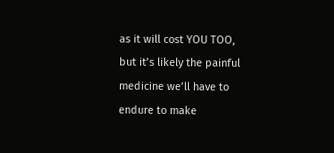as it will cost YOU TOO, but it’s likely the painful medicine we’ll have to endure to make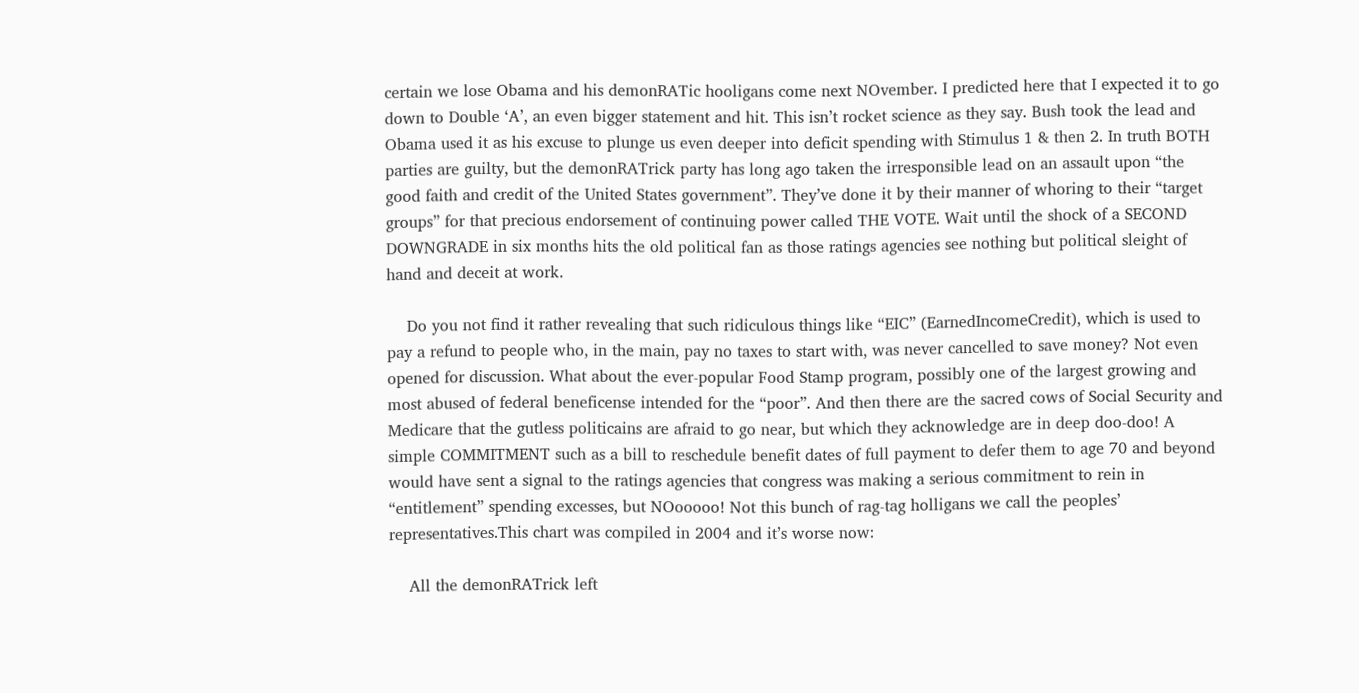certain we lose Obama and his demonRATic hooligans come next NOvember. I predicted here that I expected it to go down to Double ‘A’, an even bigger statement and hit. This isn’t rocket science as they say. Bush took the lead and Obama used it as his excuse to plunge us even deeper into deficit spending with Stimulus 1 & then 2. In truth BOTH parties are guilty, but the demonRATrick party has long ago taken the irresponsible lead on an assault upon “the good faith and credit of the United States government”. They’ve done it by their manner of whoring to their “target groups” for that precious endorsement of continuing power called THE VOTE. Wait until the shock of a SECOND DOWNGRADE in six months hits the old political fan as those ratings agencies see nothing but political sleight of hand and deceit at work.

    Do you not find it rather revealing that such ridiculous things like “EIC” (EarnedIncomeCredit), which is used to pay a refund to people who, in the main, pay no taxes to start with, was never cancelled to save money? Not even opened for discussion. What about the ever-popular Food Stamp program, possibly one of the largest growing and most abused of federal beneficense intended for the “poor”. And then there are the sacred cows of Social Security and Medicare that the gutless politicains are afraid to go near, but which they acknowledge are in deep doo-doo! A simple COMMITMENT such as a bill to reschedule benefit dates of full payment to defer them to age 70 and beyond would have sent a signal to the ratings agencies that congress was making a serious commitment to rein in “entitlement” spending excesses, but NOooooo! Not this bunch of rag-tag holligans we call the peoples’ representatives.This chart was compiled in 2004 and it’s worse now:

    All the demonRATrick left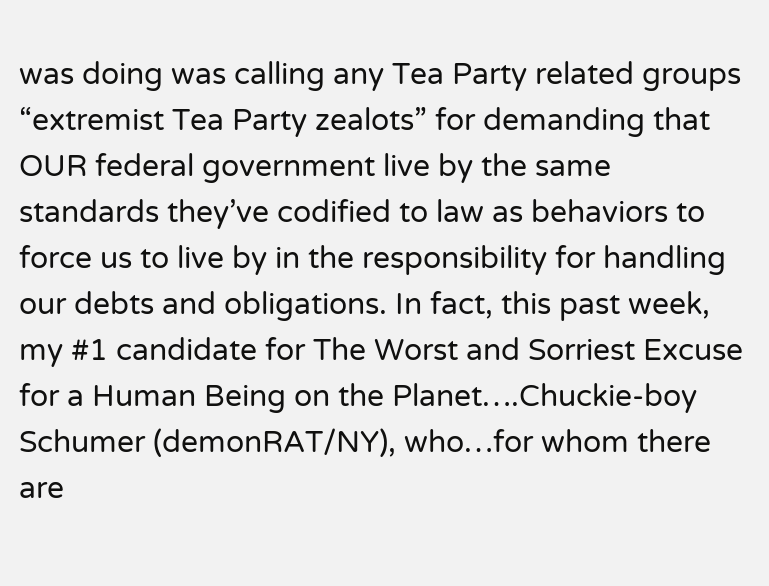was doing was calling any Tea Party related groups “extremist Tea Party zealots” for demanding that OUR federal government live by the same standards they’ve codified to law as behaviors to force us to live by in the responsibility for handling our debts and obligations. In fact, this past week, my #1 candidate for The Worst and Sorriest Excuse for a Human Being on the Planet….Chuckie-boy Schumer (demonRAT/NY), who…for whom there are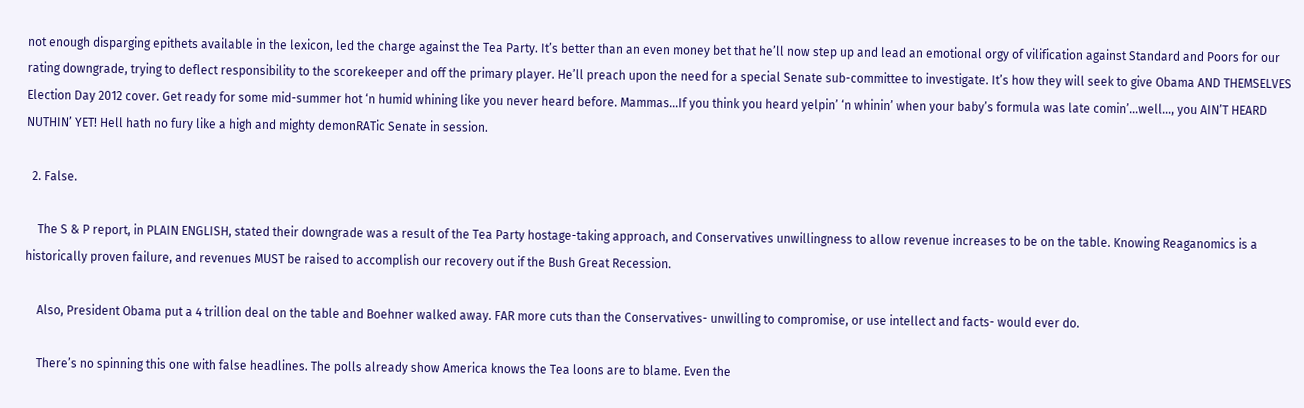not enough disparging epithets available in the lexicon, led the charge against the Tea Party. It’s better than an even money bet that he’ll now step up and lead an emotional orgy of vilification against Standard and Poors for our rating downgrade, trying to deflect responsibility to the scorekeeper and off the primary player. He’ll preach upon the need for a special Senate sub-committee to investigate. It’s how they will seek to give Obama AND THEMSELVES Election Day 2012 cover. Get ready for some mid-summer hot ‘n humid whining like you never heard before. Mammas…If you think you heard yelpin’ ‘n whinin’ when your baby’s formula was late comin’…well…, you AIN’T HEARD NUTHIN’ YET! Hell hath no fury like a high and mighty demonRATic Senate in session.

  2. False.

    The S & P report, in PLAIN ENGLISH, stated their downgrade was a result of the Tea Party hostage-taking approach, and Conservatives unwillingness to allow revenue increases to be on the table. Knowing Reaganomics is a historically proven failure, and revenues MUST be raised to accomplish our recovery out if the Bush Great Recession.

    Also, President Obama put a 4 trillion deal on the table and Boehner walked away. FAR more cuts than the Conservatives- unwilling to compromise, or use intellect and facts- would ever do.

    There’s no spinning this one with false headlines. The polls already show America knows the Tea loons are to blame. Even the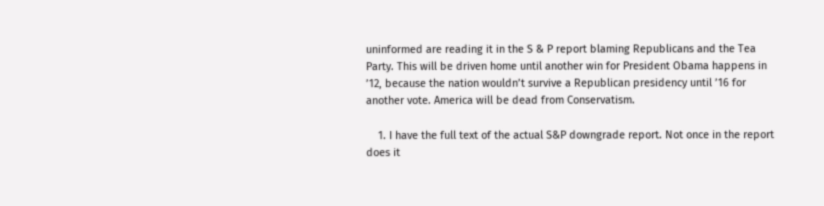uninformed are reading it in the S & P report blaming Republicans and the Tea Party. This will be driven home until another win for President Obama happens in ’12, because the nation wouldn’t survive a Republican presidency until ’16 for another vote. America will be dead from Conservatism.

    1. I have the full text of the actual S&P downgrade report. Not once in the report does it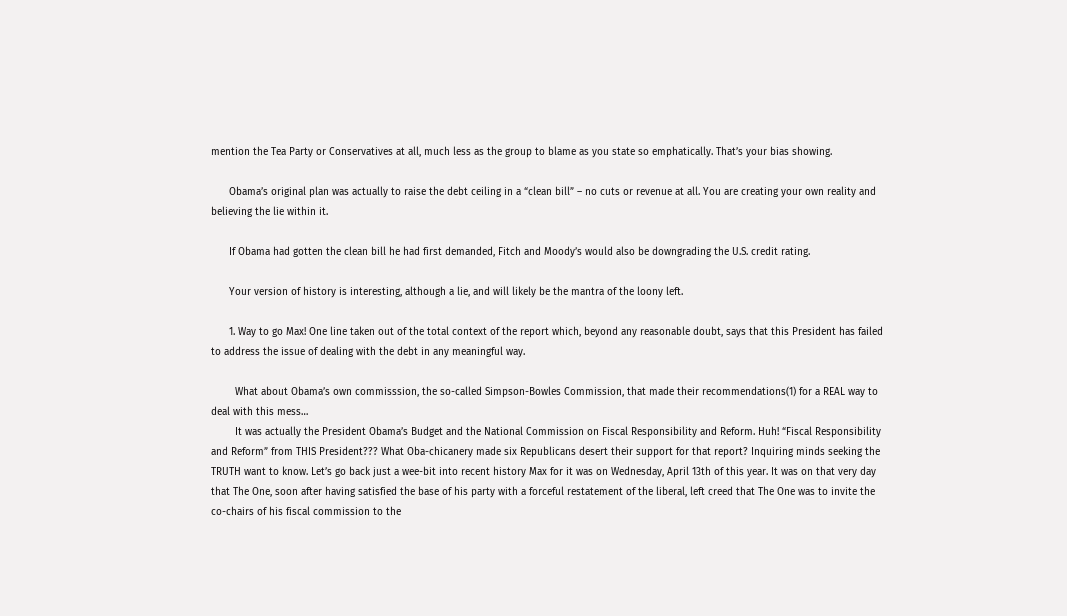mention the Tea Party or Conservatives at all, much less as the group to blame as you state so emphatically. That’s your bias showing.

      Obama’s original plan was actually to raise the debt ceiling in a “clean bill” – no cuts or revenue at all. You are creating your own reality and believing the lie within it.

      If Obama had gotten the clean bill he had first demanded, Fitch and Moody’s would also be downgrading the U.S. credit rating.

      Your version of history is interesting, although a lie, and will likely be the mantra of the loony left.

      1. Way to go Max! One line taken out of the total context of the report which, beyond any reasonable doubt, says that this President has failed to address the issue of dealing with the debt in any meaningful way.

        What about Obama’s own commisssion, the so-called Simpson-Bowles Commission, that made their recommendations(1) for a REAL way to deal with this mess…
        It was actually the President Obama’s Budget and the National Commission on Fiscal Responsibility and Reform. Huh! “Fiscal Responsibility and Reform” from THIS President??? What Oba-chicanery made six Republicans desert their support for that report? Inquiring minds seeking the TRUTH want to know. Let’s go back just a wee-bit into recent history Max for it was on Wednesday, April 13th of this year. It was on that very day that The One, soon after having satisfied the base of his party with a forceful restatement of the liberal, left creed that The One was to invite the co-chairs of his fiscal commission to the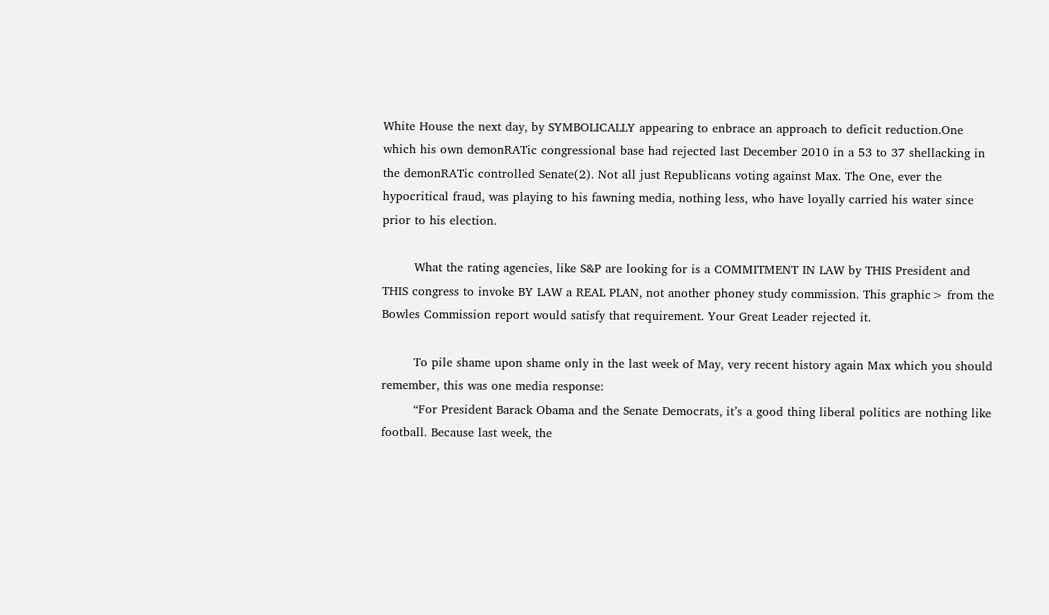White House the next day, by SYMBOLICALLY appearing to enbrace an approach to deficit reduction.One which his own demonRATic congressional base had rejected last December 2010 in a 53 to 37 shellacking in the demonRATic controlled Senate(2). Not all just Republicans voting against Max. The One, ever the hypocritical fraud, was playing to his fawning media, nothing less, who have loyally carried his water since prior to his election.

        What the rating agencies, like S&P are looking for is a COMMITMENT IN LAW by THIS President and THIS congress to invoke BY LAW a REAL PLAN, not another phoney study commission. This graphic> from the Bowles Commission report would satisfy that requirement. Your Great Leader rejected it.

        To pile shame upon shame only in the last week of May, very recent history again Max which you should remember, this was one media response:
        “For President Barack Obama and the Senate Democrats, it’s a good thing liberal politics are nothing like football. Because last week, the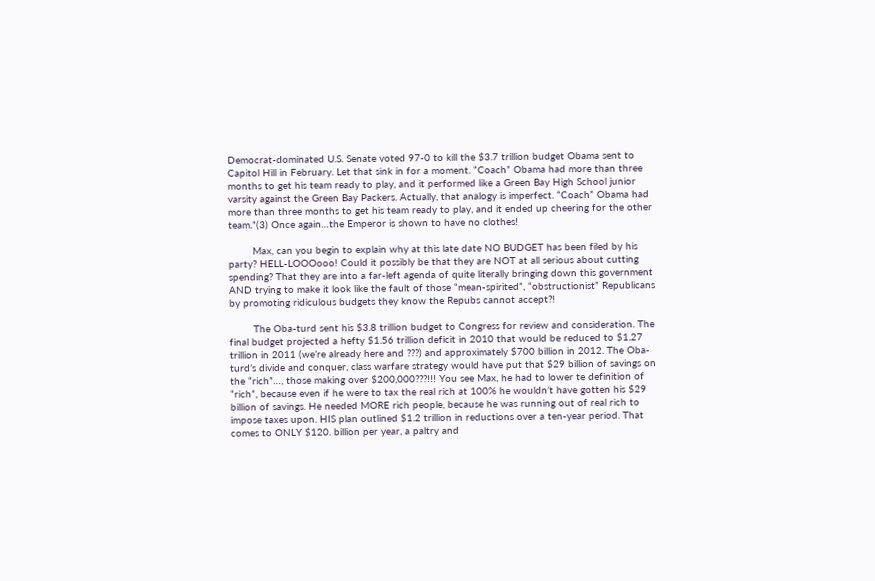Democrat-dominated U.S. Senate voted 97-0 to kill the $3.7 trillion budget Obama sent to Capitol Hill in February. Let that sink in for a moment. “Coach” Obama had more than three months to get his team ready to play, and it performed like a Green Bay High School junior varsity against the Green Bay Packers. Actually, that analogy is imperfect. “Coach” Obama had more than three months to get his team ready to play, and it ended up cheering for the other team.”(3) Once again…the Emperor is shown to have no clothes!

        Max, can you begin to explain why at this late date NO BUDGET has been filed by his party? HELL-LOOOooo! Could it possibly be that they are NOT at all serious about cutting spending? That they are into a far-left agenda of quite literally bringing down this government AND trying to make it look like the fault of those “mean-spirited”, “obstructionist” Republicans by promoting ridiculous budgets they know the Repubs cannot accept?!

        The Oba-turd sent his $3.8 trillion budget to Congress for review and consideration. The final budget projected a hefty $1.56 trillion deficit in 2010 that would be reduced to $1.27 trillion in 2011 (we’re already here and ???) and approximately $700 billion in 2012. The Oba-turd’s divide and conquer, class warfare strategy would have put that $29 billion of savings on the “rich”…, those making over $200,000???!!! You see Max, he had to lower te definition of “rich”, because even if he were to tax the real rich at 100% he wouldn’t have gotten his $29 billion of savings. He needed MORE rich people, because he was running out of real rich to impose taxes upon. HIS plan outlined $1.2 trillion in reductions over a ten-year period. That comes to ONLY $120. billion per year, a paltry and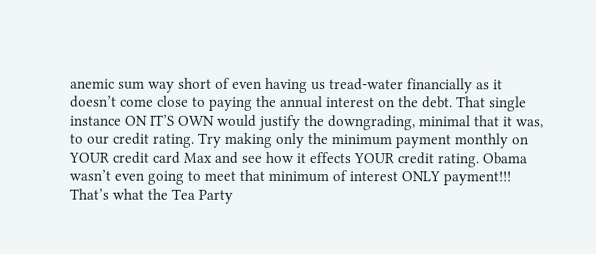anemic sum way short of even having us tread-water financially as it doesn’t come close to paying the annual interest on the debt. That single instance ON IT’S OWN would justify the downgrading, minimal that it was, to our credit rating. Try making only the minimum payment monthly on YOUR credit card Max and see how it effects YOUR credit rating. Obama wasn’t even going to meet that minimum of interest ONLY payment!!! That’s what the Tea Party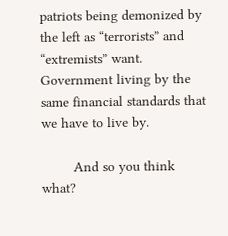patriots being demonized by the left as “terrorists” and “extremists” want. Government living by the same financial standards that we have to live by.

        And so you think what?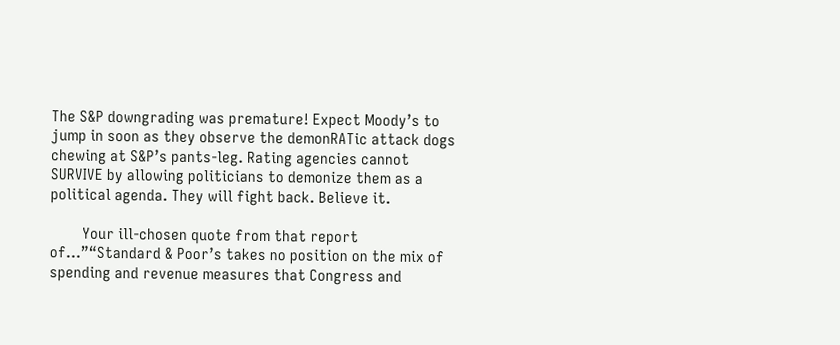The S&P downgrading was premature! Expect Moody’s to jump in soon as they observe the demonRATic attack dogs chewing at S&P’s pants-leg. Rating agencies cannot SURVIVE by allowing politicians to demonize them as a political agenda. They will fight back. Believe it.

        Your ill-chosen quote from that report of…”“Standard & Poor’s takes no position on the mix of spending and revenue measures that Congress and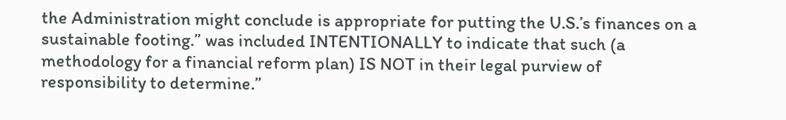the Administration might conclude is appropriate for putting the U.S.’s finances on a sustainable footing.” was included INTENTIONALLY to indicate that such (a methodology for a financial reform plan) IS NOT in their legal purview of responsibility to determine.”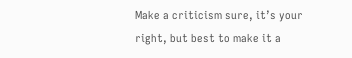Make a criticism sure, it’s your right, but best to make it a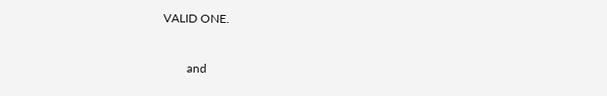VALID ONE.


        and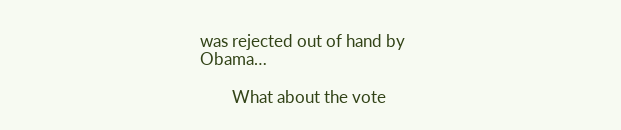was rejected out of hand by Obama…

        What about the vote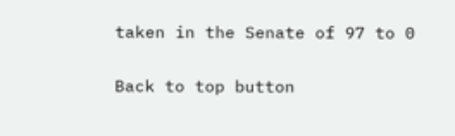taken in the Senate of 97 to 0

Back to top button